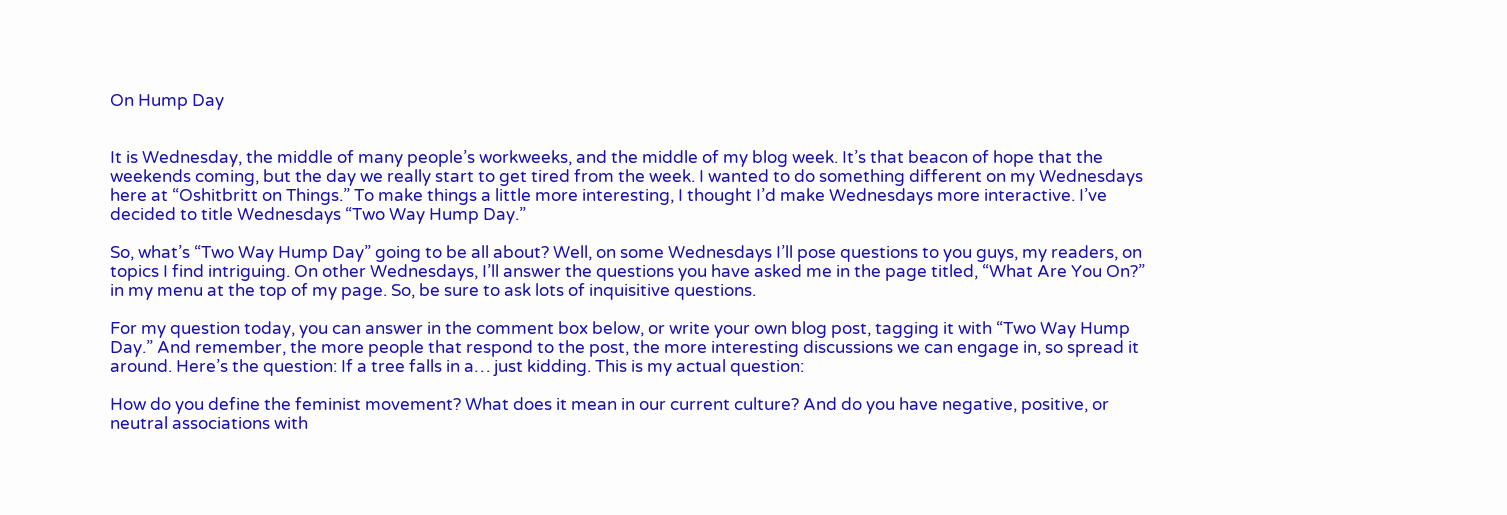On Hump Day


It is Wednesday, the middle of many people’s workweeks, and the middle of my blog week. It’s that beacon of hope that the weekends coming, but the day we really start to get tired from the week. I wanted to do something different on my Wednesdays here at “Oshitbritt on Things.” To make things a little more interesting, I thought I’d make Wednesdays more interactive. I’ve decided to title Wednesdays “Two Way Hump Day.”

So, what’s “Two Way Hump Day” going to be all about? Well, on some Wednesdays I’ll pose questions to you guys, my readers, on topics I find intriguing. On other Wednesdays, I’ll answer the questions you have asked me in the page titled, “What Are You On?” in my menu at the top of my page. So, be sure to ask lots of inquisitive questions.

For my question today, you can answer in the comment box below, or write your own blog post, tagging it with “Two Way Hump Day.” And remember, the more people that respond to the post, the more interesting discussions we can engage in, so spread it around. Here’s the question: If a tree falls in a… just kidding. This is my actual question:

How do you define the feminist movement? What does it mean in our current culture? And do you have negative, positive, or neutral associations with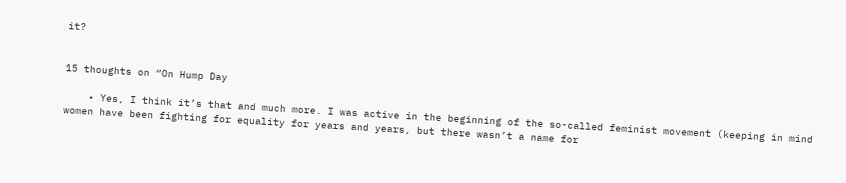it?


15 thoughts on “On Hump Day

    • Yes, I think it’s that and much more. I was active in the beginning of the so-called feminist movement (keeping in mind women have been fighting for equality for years and years, but there wasn’t a name for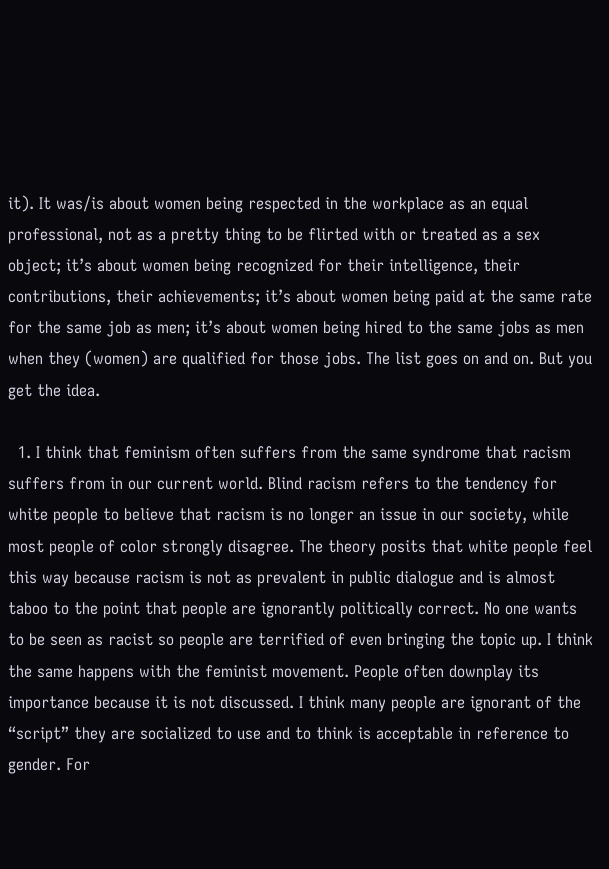it). It was/is about women being respected in the workplace as an equal professional, not as a pretty thing to be flirted with or treated as a sex object; it’s about women being recognized for their intelligence, their contributions, their achievements; it’s about women being paid at the same rate for the same job as men; it’s about women being hired to the same jobs as men when they (women) are qualified for those jobs. The list goes on and on. But you get the idea.

  1. I think that feminism often suffers from the same syndrome that racism suffers from in our current world. Blind racism refers to the tendency for white people to believe that racism is no longer an issue in our society, while most people of color strongly disagree. The theory posits that white people feel this way because racism is not as prevalent in public dialogue and is almost taboo to the point that people are ignorantly politically correct. No one wants to be seen as racist so people are terrified of even bringing the topic up. I think the same happens with the feminist movement. People often downplay its importance because it is not discussed. I think many people are ignorant of the “script” they are socialized to use and to think is acceptable in reference to gender. For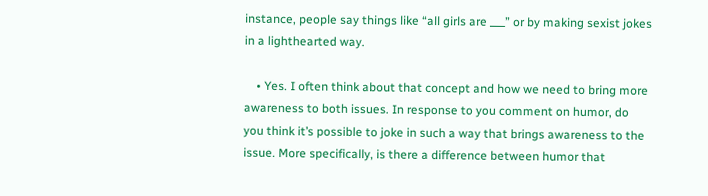instance, people say things like “all girls are ___” or by making sexist jokes in a lighthearted way.

    • Yes. I often think about that concept and how we need to bring more awareness to both issues. In response to you comment on humor, do you think it’s possible to joke in such a way that brings awareness to the issue. More specifically, is there a difference between humor that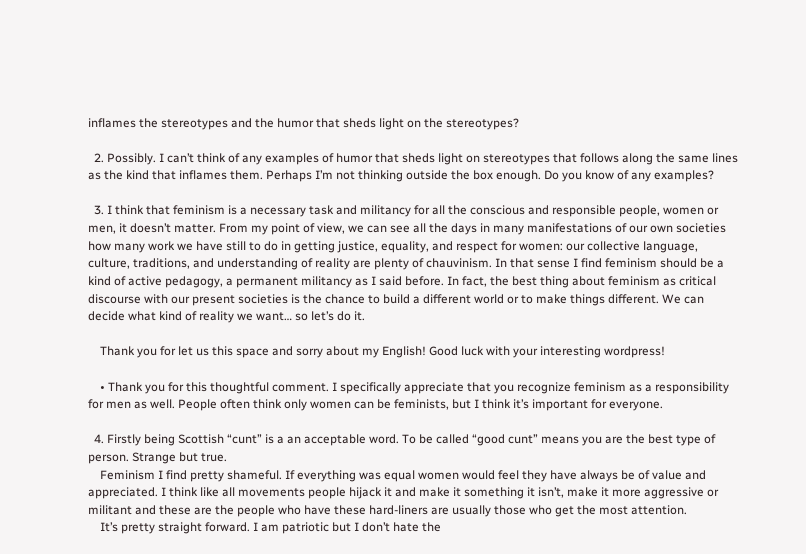inflames the stereotypes and the humor that sheds light on the stereotypes?

  2. Possibly. I can’t think of any examples of humor that sheds light on stereotypes that follows along the same lines as the kind that inflames them. Perhaps I’m not thinking outside the box enough. Do you know of any examples?

  3. I think that feminism is a necessary task and militancy for all the conscious and responsible people, women or men, it doesn’t matter. From my point of view, we can see all the days in many manifestations of our own societies how many work we have still to do in getting justice, equality, and respect for women: our collective language, culture, traditions, and understanding of reality are plenty of chauvinism. In that sense I find feminism should be a kind of active pedagogy, a permanent militancy as I said before. In fact, the best thing about feminism as critical discourse with our present societies is the chance to build a different world or to make things different. We can decide what kind of reality we want… so let’s do it.

    Thank you for let us this space and sorry about my English! Good luck with your interesting wordpress!

    • Thank you for this thoughtful comment. I specifically appreciate that you recognize feminism as a responsibility for men as well. People often think only women can be feminists, but I think it’s important for everyone.

  4. Firstly being Scottish “cunt” is a an acceptable word. To be called “good cunt” means you are the best type of person. Strange but true.
    Feminism I find pretty shameful. If everything was equal women would feel they have always be of value and appreciated. I think like all movements people hijack it and make it something it isn’t, make it more aggressive or militant and these are the people who have these hard-liners are usually those who get the most attention.
    It’s pretty straight forward. I am patriotic but I don’t hate the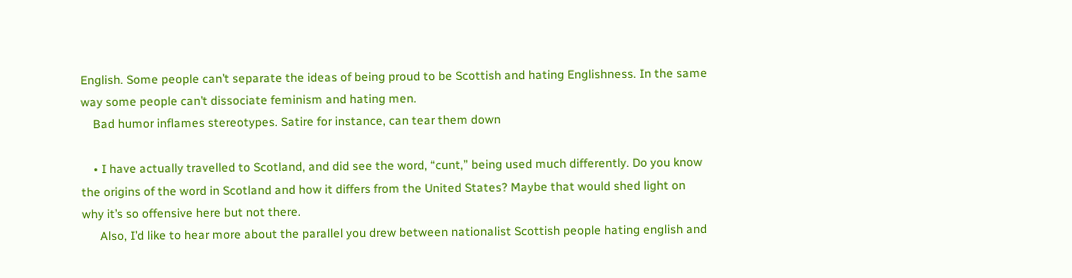English. Some people can’t separate the ideas of being proud to be Scottish and hating Englishness. In the same way some people can’t dissociate feminism and hating men.
    Bad humor inflames stereotypes. Satire for instance, can tear them down

    • I have actually travelled to Scotland, and did see the word, “cunt,” being used much differently. Do you know the origins of the word in Scotland and how it differs from the United States? Maybe that would shed light on why it’s so offensive here but not there.
      Also, I’d like to hear more about the parallel you drew between nationalist Scottish people hating english and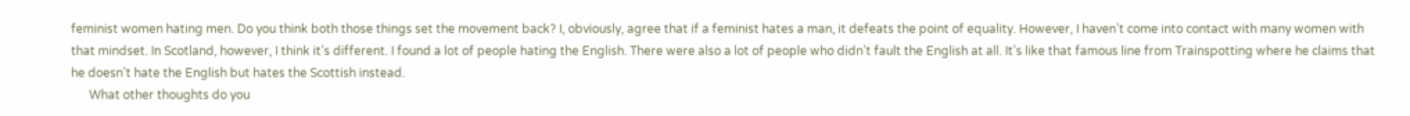feminist women hating men. Do you think both those things set the movement back? I, obviously, agree that if a feminist hates a man, it defeats the point of equality. However, I haven’t come into contact with many women with that mindset. In Scotland, however, I think it’s different. I found a lot of people hating the English. There were also a lot of people who didn’t fault the English at all. It’s like that famous line from Trainspotting where he claims that he doesn’t hate the English but hates the Scottish instead.
      What other thoughts do you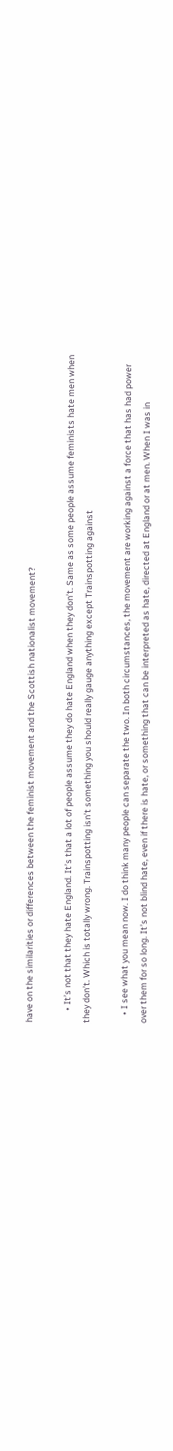have on the similarities or differences between the feminist movement and the Scottish nationalist movement?

      • It’s not that they hate England. It’s that a lot of people assume they do hate England when they don’t. Same as some people assume feminists hate men when they don’t. Which is totally wrong. Trainspotting isn’t something you should really gauge anything except Trainspotting against

    • I see what you mean now. I do think many people can separate the two. In both circumstances, the movement are working against a force that has had power over them for so long. It’s not blind hate, even if there is hate, or something that can be interpreted as hate, directed at England or at men. When I was in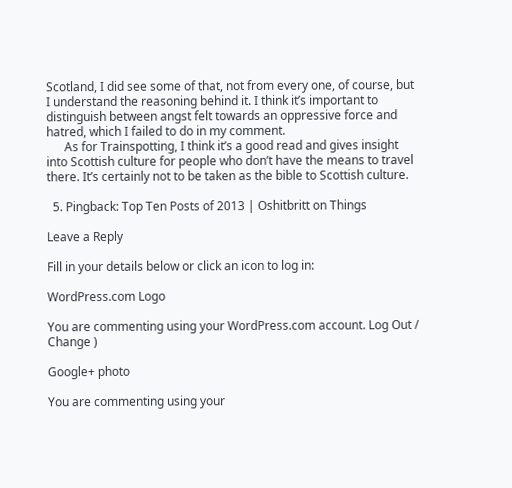Scotland, I did see some of that, not from every one, of course, but I understand the reasoning behind it. I think it’s important to distinguish between angst felt towards an oppressive force and hatred, which I failed to do in my comment.
      As for Trainspotting, I think it’s a good read and gives insight into Scottish culture for people who don’t have the means to travel there. It’s certainly not to be taken as the bible to Scottish culture.

  5. Pingback: Top Ten Posts of 2013 | Oshitbritt on Things

Leave a Reply

Fill in your details below or click an icon to log in:

WordPress.com Logo

You are commenting using your WordPress.com account. Log Out /  Change )

Google+ photo

You are commenting using your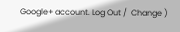Google+ account. Log Out /  Change )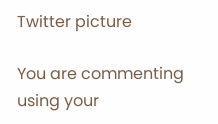Twitter picture

You are commenting using your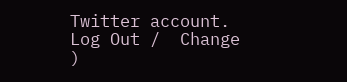Twitter account. Log Out /  Change )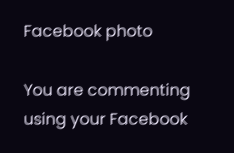Facebook photo

You are commenting using your Facebook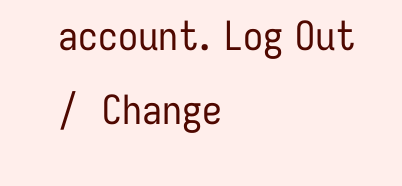account. Log Out /  Change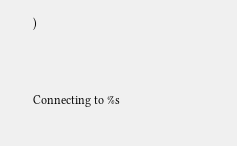)


Connecting to %s